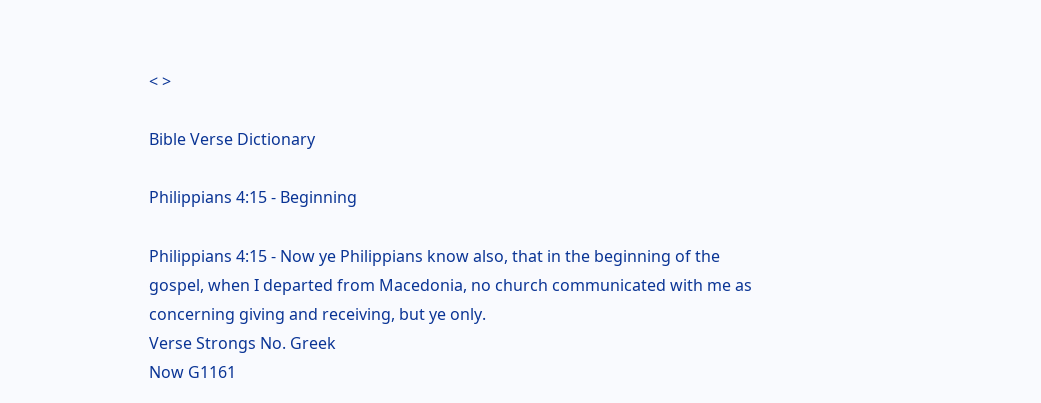< >

Bible Verse Dictionary

Philippians 4:15 - Beginning

Philippians 4:15 - Now ye Philippians know also, that in the beginning of the gospel, when I departed from Macedonia, no church communicated with me as concerning giving and receiving, but ye only.
Verse Strongs No. Greek
Now G1161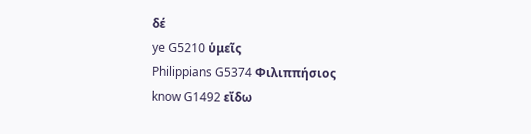δέ
ye G5210 ὑμεῖς
Philippians G5374 Φιλιππήσιος
know G1492 εἴδω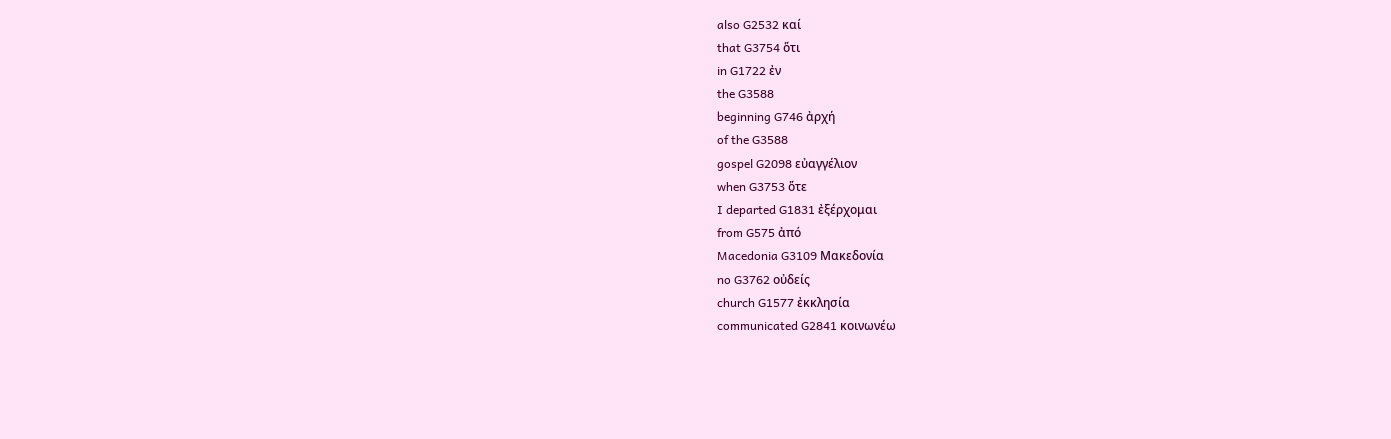also G2532 καί
that G3754 ὅτι
in G1722 ἐν
the G3588
beginning G746 ἀρχή
of the G3588
gospel G2098 εὐαγγέλιον
when G3753 ὅτε
I departed G1831 ἐξέρχομαι
from G575 ἀπό
Macedonia G3109 Μακεδονία
no G3762 οὐδείς
church G1577 ἐκκλησία
communicated G2841 κοινωνέω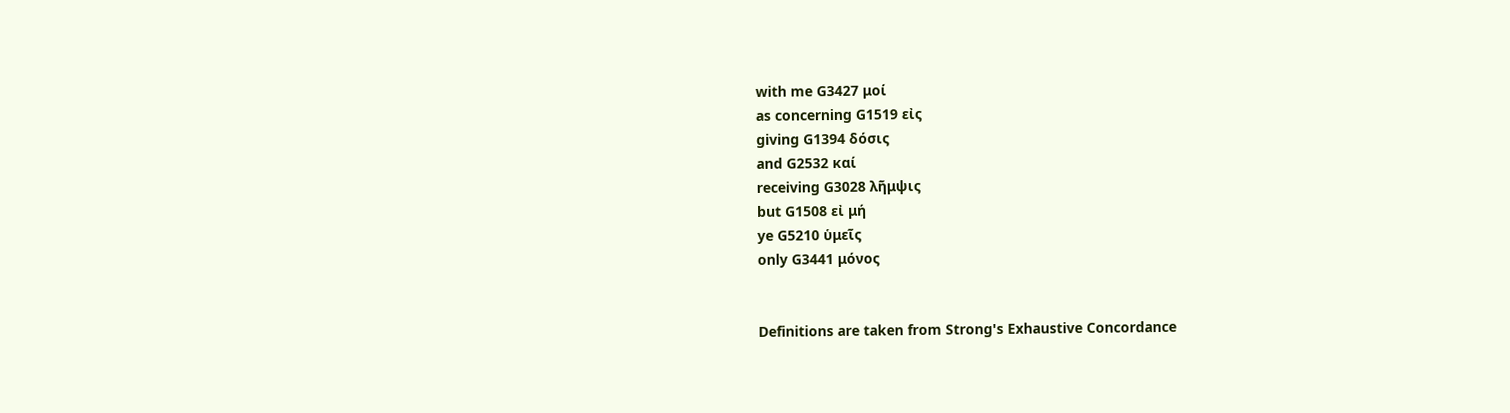with me G3427 μοί
as concerning G1519 εἰς
giving G1394 δόσις
and G2532 καί
receiving G3028 λῆμψις
but G1508 εἰ μή
ye G5210 ὑμεῖς
only G3441 μόνος


Definitions are taken from Strong's Exhaustive Concordance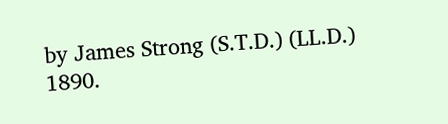by James Strong (S.T.D.) (LL.D.) 1890.